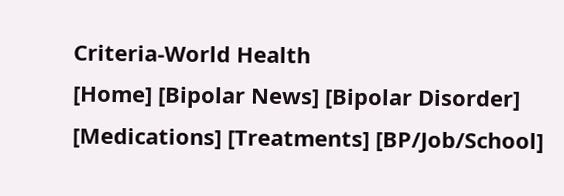Criteria-World Health
[Home] [Bipolar News] [Bipolar Disorder] [Medications] [Treatments] [BP/Job/School]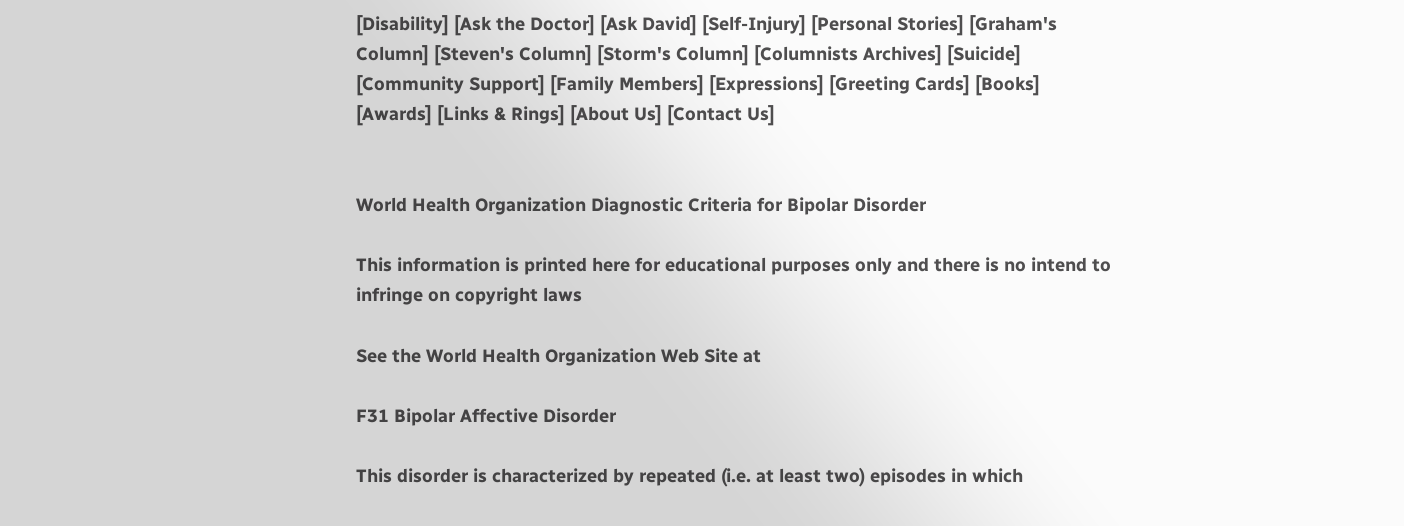[Disability] [Ask the Doctor] [Ask David] [Self-Injury] [Personal Stories] [Graham's Column] [Steven's Column] [Storm's Column] [Columnists Archives] [Suicide] [Community Support] [Family Members] [Expressions] [Greeting Cards] [Books] [Awards] [Links & Rings] [About Us] [Contact Us]


World Health Organization Diagnostic Criteria for Bipolar Disorder

This information is printed here for educational purposes only and there is no intend to infringe on copyright laws

See the World Health Organization Web Site at

F31 Bipolar Affective Disorder

This disorder is characterized by repeated (i.e. at least two) episodes in which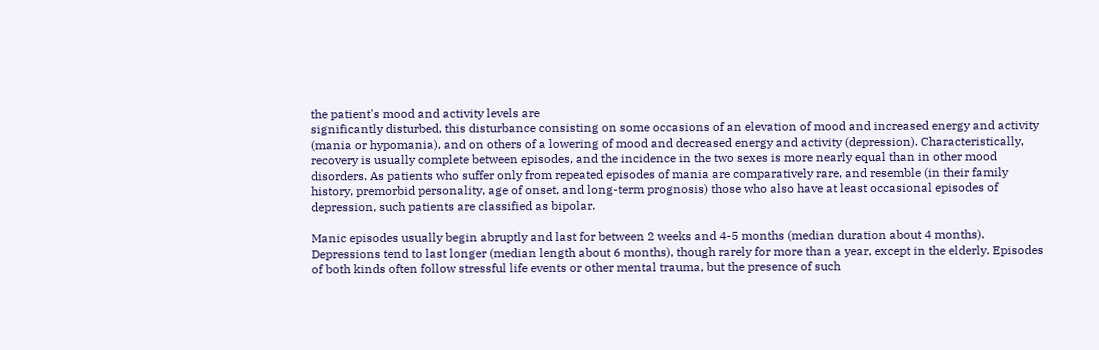the patient's mood and activity levels are
significantly disturbed, this disturbance consisting on some occasions of an elevation of mood and increased energy and activity
(mania or hypomania), and on others of a lowering of mood and decreased energy and activity (depression). Characteristically,
recovery is usually complete between episodes, and the incidence in the two sexes is more nearly equal than in other mood
disorders. As patients who suffer only from repeated episodes of mania are comparatively rare, and resemble (in their family
history, premorbid personality, age of onset, and long-term prognosis) those who also have at least occasional episodes of
depression, such patients are classified as bipolar.

Manic episodes usually begin abruptly and last for between 2 weeks and 4-5 months (median duration about 4 months).
Depressions tend to last longer (median length about 6 months), though rarely for more than a year, except in the elderly. Episodes
of both kinds often follow stressful life events or other mental trauma, but the presence of such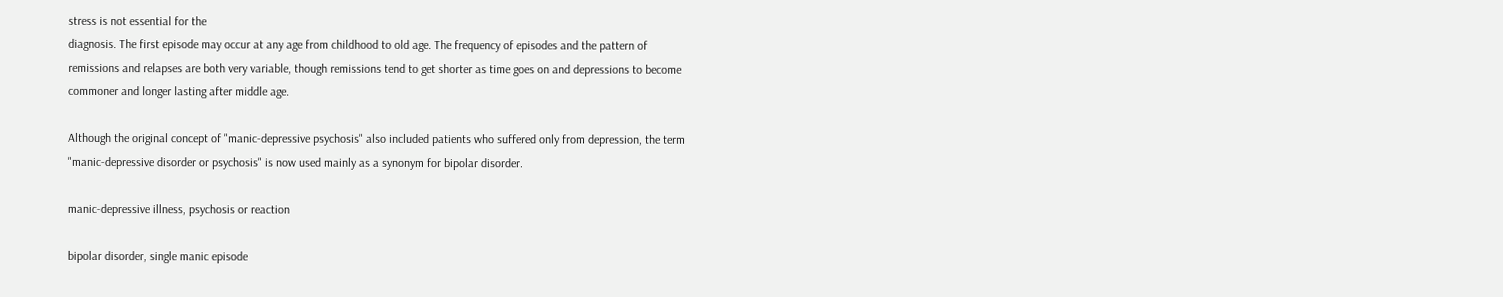stress is not essential for the
diagnosis. The first episode may occur at any age from childhood to old age. The frequency of episodes and the pattern of
remissions and relapses are both very variable, though remissions tend to get shorter as time goes on and depressions to become
commoner and longer lasting after middle age.

Although the original concept of "manic-depressive psychosis" also included patients who suffered only from depression, the term
"manic-depressive disorder or psychosis" is now used mainly as a synonym for bipolar disorder.

manic-depressive illness, psychosis or reaction

bipolar disorder, single manic episode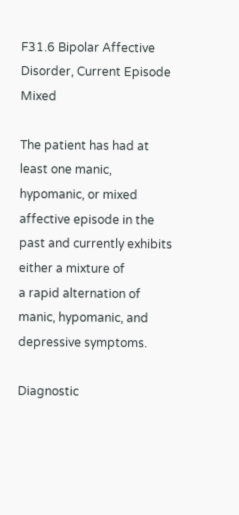F31.6 Bipolar Affective Disorder, Current Episode Mixed

The patient has had at least one manic, hypomanic, or mixed affective episode in the past and currently exhibits either a mixture of
a rapid alternation of manic, hypomanic, and depressive symptoms.

Diagnostic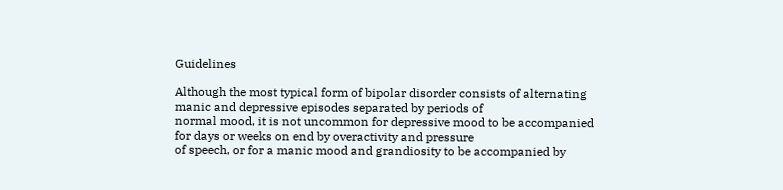Guidelines

Although the most typical form of bipolar disorder consists of alternating manic and depressive episodes separated by periods of
normal mood, it is not uncommon for depressive mood to be accompanied for days or weeks on end by overactivity and pressure
of speech, or for a manic mood and grandiosity to be accompanied by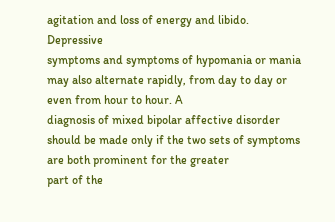agitation and loss of energy and libido. Depressive
symptoms and symptoms of hypomania or mania may also alternate rapidly, from day to day or even from hour to hour. A
diagnosis of mixed bipolar affective disorder should be made only if the two sets of symptoms are both prominent for the greater
part of the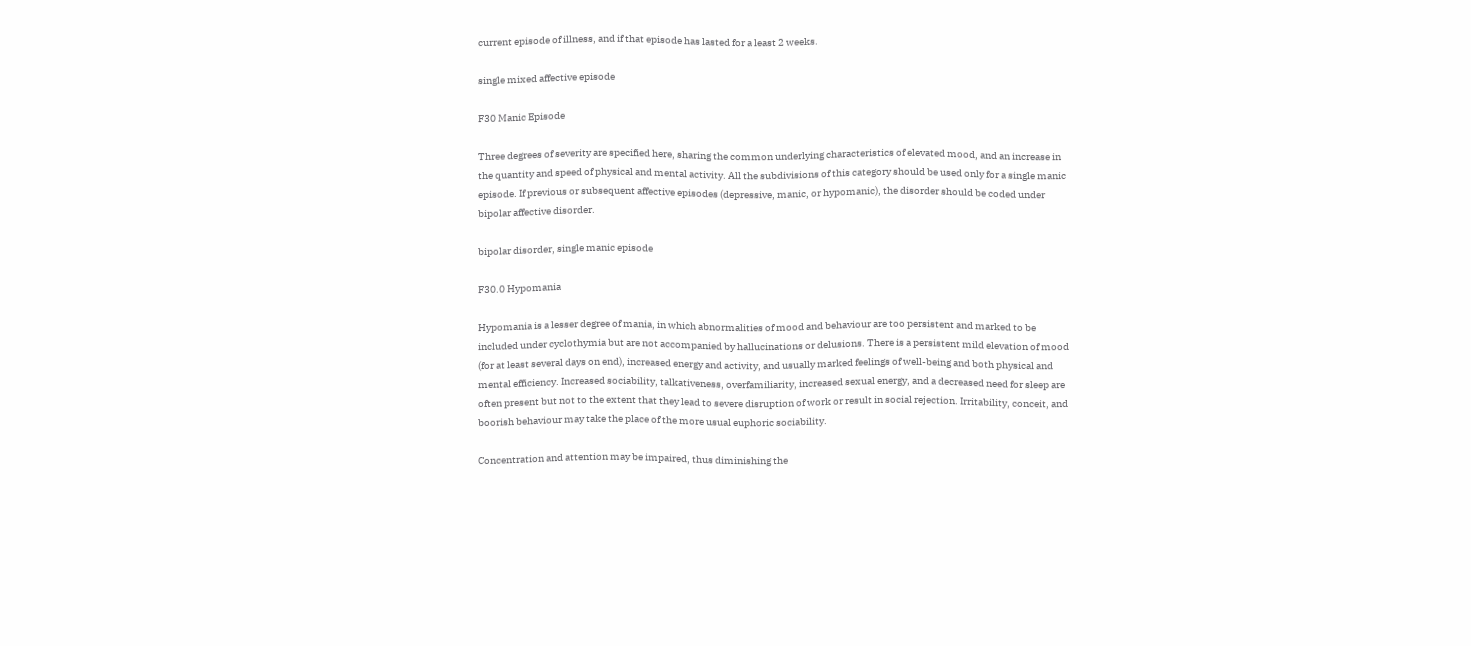current episode of illness, and if that episode has lasted for a least 2 weeks.

single mixed affective episode

F30 Manic Episode

Three degrees of severity are specified here, sharing the common underlying characteristics of elevated mood, and an increase in
the quantity and speed of physical and mental activity. All the subdivisions of this category should be used only for a single manic
episode. If previous or subsequent affective episodes (depressive, manic, or hypomanic), the disorder should be coded under
bipolar affective disorder.

bipolar disorder, single manic episode

F30.0 Hypomania

Hypomania is a lesser degree of mania, in which abnormalities of mood and behaviour are too persistent and marked to be
included under cyclothymia but are not accompanied by hallucinations or delusions. There is a persistent mild elevation of mood
(for at least several days on end), increased energy and activity, and usually marked feelings of well-being and both physical and
mental efficiency. Increased sociability, talkativeness, overfamiliarity, increased sexual energy, and a decreased need for sleep are
often present but not to the extent that they lead to severe disruption of work or result in social rejection. Irritability, conceit, and
boorish behaviour may take the place of the more usual euphoric sociability.

Concentration and attention may be impaired, thus diminishing the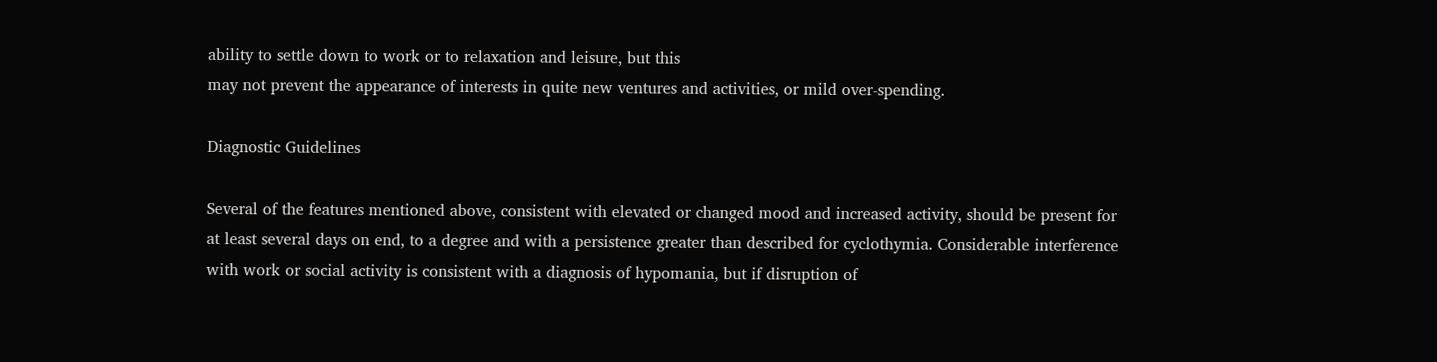ability to settle down to work or to relaxation and leisure, but this
may not prevent the appearance of interests in quite new ventures and activities, or mild over-spending.

Diagnostic Guidelines

Several of the features mentioned above, consistent with elevated or changed mood and increased activity, should be present for
at least several days on end, to a degree and with a persistence greater than described for cyclothymia. Considerable interference
with work or social activity is consistent with a diagnosis of hypomania, but if disruption of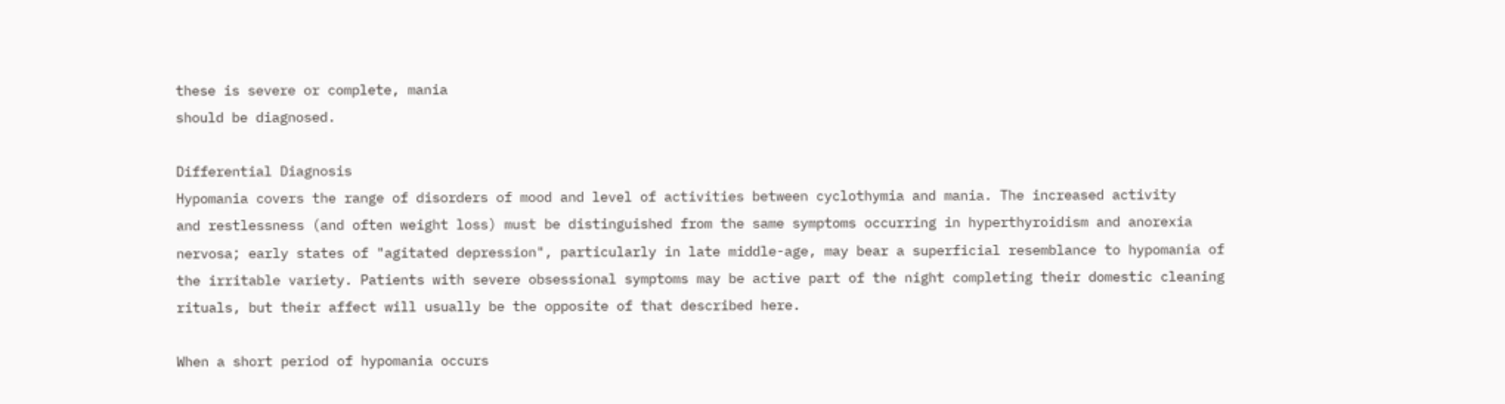these is severe or complete, mania
should be diagnosed.

Differential Diagnosis
Hypomania covers the range of disorders of mood and level of activities between cyclothymia and mania. The increased activity
and restlessness (and often weight loss) must be distinguished from the same symptoms occurring in hyperthyroidism and anorexia
nervosa; early states of "agitated depression", particularly in late middle-age, may bear a superficial resemblance to hypomania of
the irritable variety. Patients with severe obsessional symptoms may be active part of the night completing their domestic cleaning
rituals, but their affect will usually be the opposite of that described here.

When a short period of hypomania occurs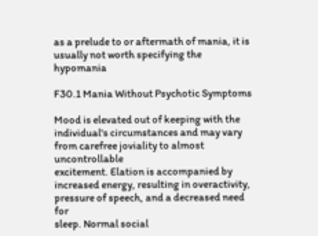as a prelude to or aftermath of mania, it is usually not worth specifying the hypomania

F30.1 Mania Without Psychotic Symptoms

Mood is elevated out of keeping with the individual's circumstances and may vary from carefree joviality to almost uncontrollable
excitement. Elation is accompanied by increased energy, resulting in overactivity, pressure of speech, and a decreased need for
sleep. Normal social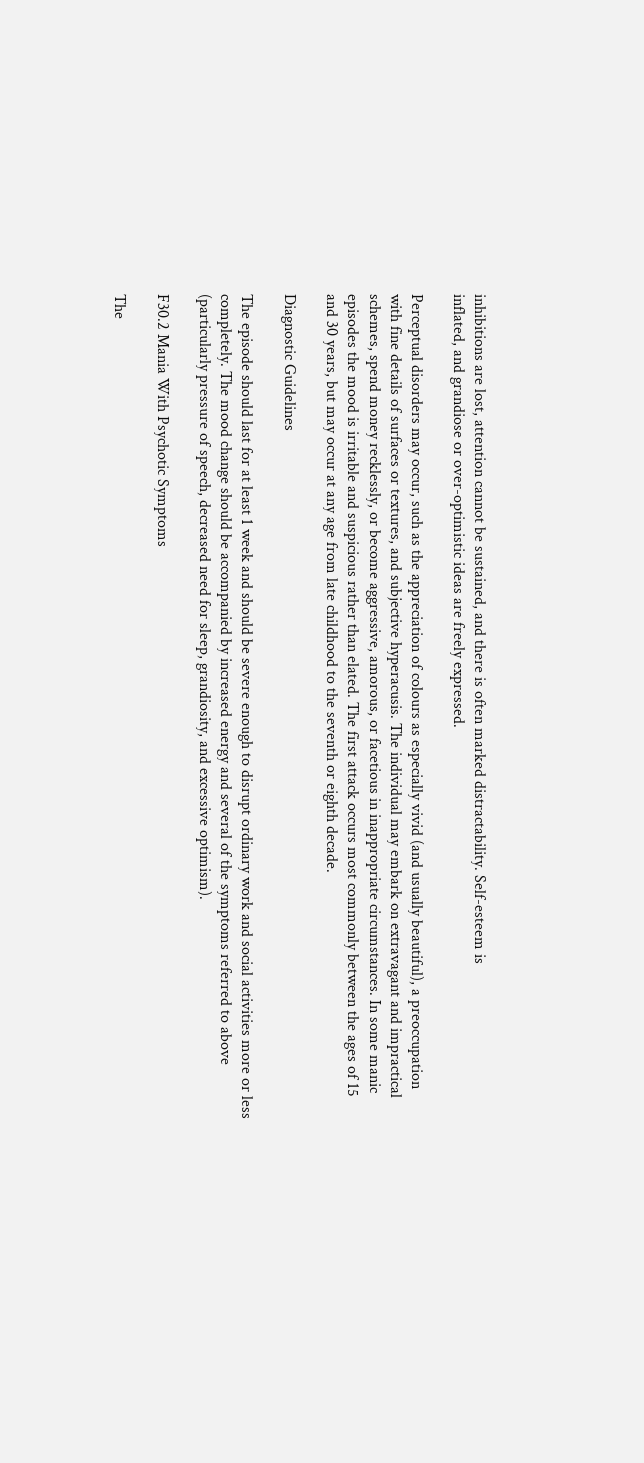inhibitions are lost, attention cannot be sustained, and there is often marked distractability. Self-esteem is
inflated, and grandiose or over-optimistic ideas are freely expressed.

Perceptual disorders may occur, such as the appreciation of colours as especially vivid (and usually beautiful), a preoccupation
with fine details of surfaces or textures, and subjective hyperacusis. The individual may embark on extravagant and impractical
schemes, spend money recklessly, or become aggressive, amorous, or facetious in inappropriate circumstances. In some manic
episodes the mood is irritable and suspicious rather than elated. The first attack occurs most commonly between the ages of 15
and 30 years, but may occur at any age from late childhood to the seventh or eighth decade.

Diagnostic Guidelines

The episode should last for at least 1 week and should be severe enough to disrupt ordinary work and social activities more or less
completely. The mood change should be accompanied by increased energy and several of the symptoms referred to above
(particularly pressure of speech, decreased need for sleep, grandiosity, and excessive optimism).

F30.2 Mania With Psychotic Symptoms

The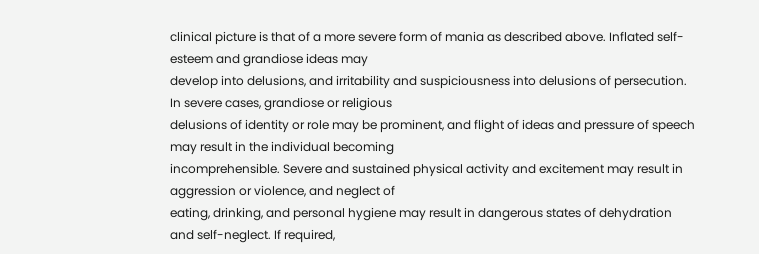clinical picture is that of a more severe form of mania as described above. Inflated self-esteem and grandiose ideas may
develop into delusions, and irritability and suspiciousness into delusions of persecution. In severe cases, grandiose or religious
delusions of identity or role may be prominent, and flight of ideas and pressure of speech may result in the individual becoming
incomprehensible. Severe and sustained physical activity and excitement may result in aggression or violence, and neglect of
eating, drinking, and personal hygiene may result in dangerous states of dehydration and self-neglect. If required,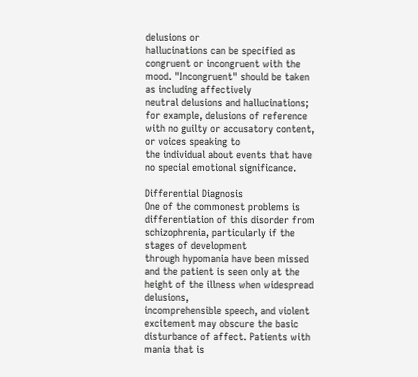delusions or
hallucinations can be specified as congruent or incongruent with the mood. "Incongruent" should be taken as including affectively
neutral delusions and hallucinations; for example, delusions of reference with no guilty or accusatory content, or voices speaking to
the individual about events that have no special emotional significance.

Differential Diagnosis
One of the commonest problems is differentiation of this disorder from schizophrenia, particularly if the stages of development
through hypomania have been missed and the patient is seen only at the height of the illness when widespread delusions,
incomprehensible speech, and violent excitement may obscure the basic disturbance of affect. Patients with mania that is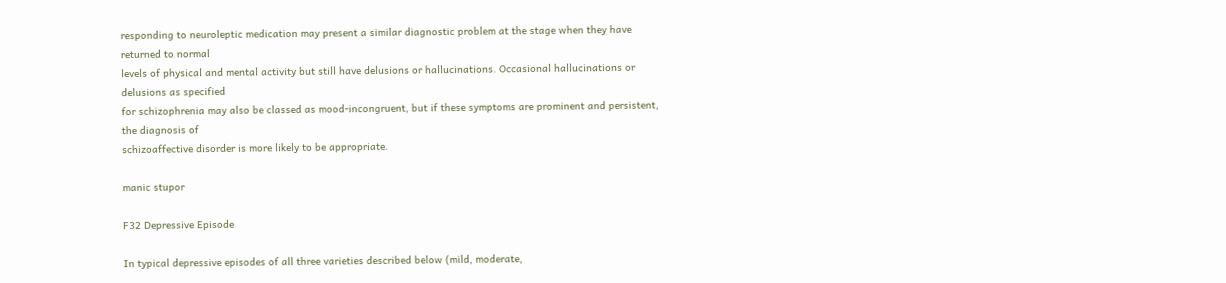responding to neuroleptic medication may present a similar diagnostic problem at the stage when they have returned to normal
levels of physical and mental activity but still have delusions or hallucinations. Occasional hallucinations or delusions as specified
for schizophrenia may also be classed as mood-incongruent, but if these symptoms are prominent and persistent, the diagnosis of
schizoaffective disorder is more likely to be appropriate.

manic stupor

F32 Depressive Episode

In typical depressive episodes of all three varieties described below (mild, moderate,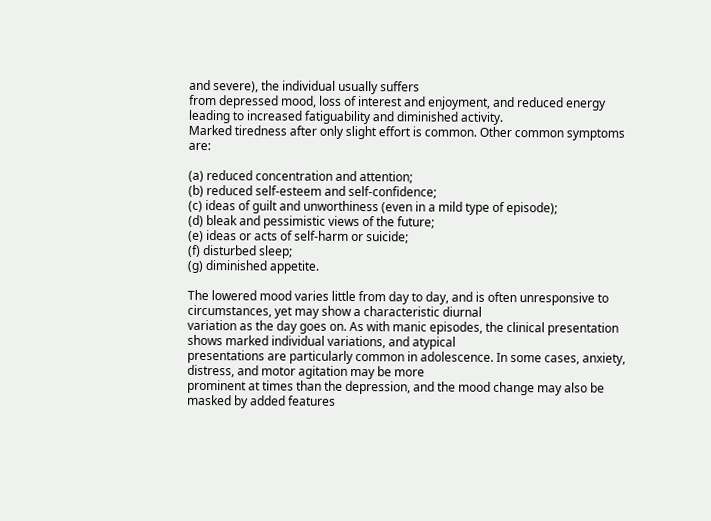and severe), the individual usually suffers
from depressed mood, loss of interest and enjoyment, and reduced energy leading to increased fatiguability and diminished activity.
Marked tiredness after only slight effort is common. Other common symptoms are:

(a) reduced concentration and attention;
(b) reduced self-esteem and self-confidence;
(c) ideas of guilt and unworthiness (even in a mild type of episode);
(d) bleak and pessimistic views of the future;
(e) ideas or acts of self-harm or suicide;
(f) disturbed sleep;
(g) diminished appetite.

The lowered mood varies little from day to day, and is often unresponsive to circumstances, yet may show a characteristic diurnal
variation as the day goes on. As with manic episodes, the clinical presentation shows marked individual variations, and atypical
presentations are particularly common in adolescence. In some cases, anxiety, distress, and motor agitation may be more
prominent at times than the depression, and the mood change may also be masked by added features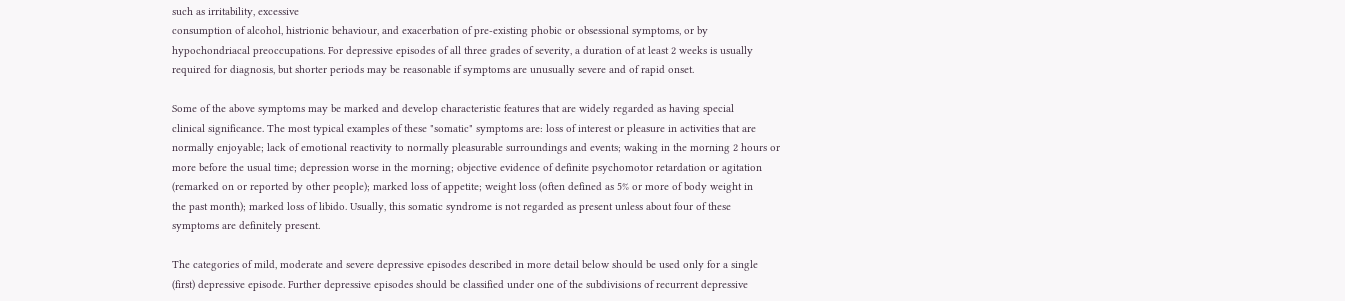such as irritability, excessive
consumption of alcohol, histrionic behaviour, and exacerbation of pre-existing phobic or obsessional symptoms, or by
hypochondriacal preoccupations. For depressive episodes of all three grades of severity, a duration of at least 2 weeks is usually
required for diagnosis, but shorter periods may be reasonable if symptoms are unusually severe and of rapid onset.

Some of the above symptoms may be marked and develop characteristic features that are widely regarded as having special
clinical significance. The most typical examples of these "somatic" symptoms are: loss of interest or pleasure in activities that are
normally enjoyable; lack of emotional reactivity to normally pleasurable surroundings and events; waking in the morning 2 hours or
more before the usual time; depression worse in the morning; objective evidence of definite psychomotor retardation or agitation
(remarked on or reported by other people); marked loss of appetite; weight loss (often defined as 5% or more of body weight in
the past month); marked loss of libido. Usually, this somatic syndrome is not regarded as present unless about four of these
symptoms are definitely present.

The categories of mild, moderate and severe depressive episodes described in more detail below should be used only for a single
(first) depressive episode. Further depressive episodes should be classified under one of the subdivisions of recurrent depressive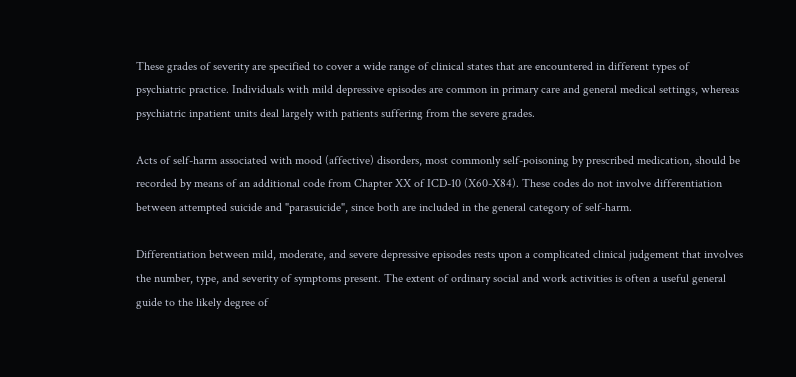These grades of severity are specified to cover a wide range of clinical states that are encountered in different types of
psychiatric practice. Individuals with mild depressive episodes are common in primary care and general medical settings, whereas
psychiatric inpatient units deal largely with patients suffering from the severe grades.

Acts of self-harm associated with mood (affective) disorders, most commonly self-poisoning by prescribed medication, should be
recorded by means of an additional code from Chapter XX of ICD-10 (X60-X84). These codes do not involve differentiation
between attempted suicide and "parasuicide", since both are included in the general category of self-harm.

Differentiation between mild, moderate, and severe depressive episodes rests upon a complicated clinical judgement that involves
the number, type, and severity of symptoms present. The extent of ordinary social and work activities is often a useful general
guide to the likely degree of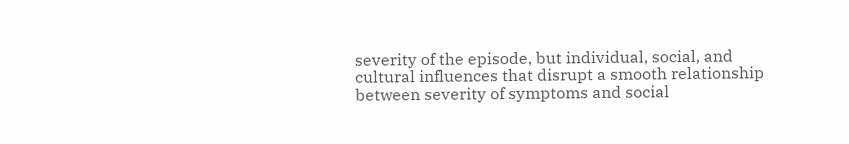severity of the episode, but individual, social, and cultural influences that disrupt a smooth relationship
between severity of symptoms and social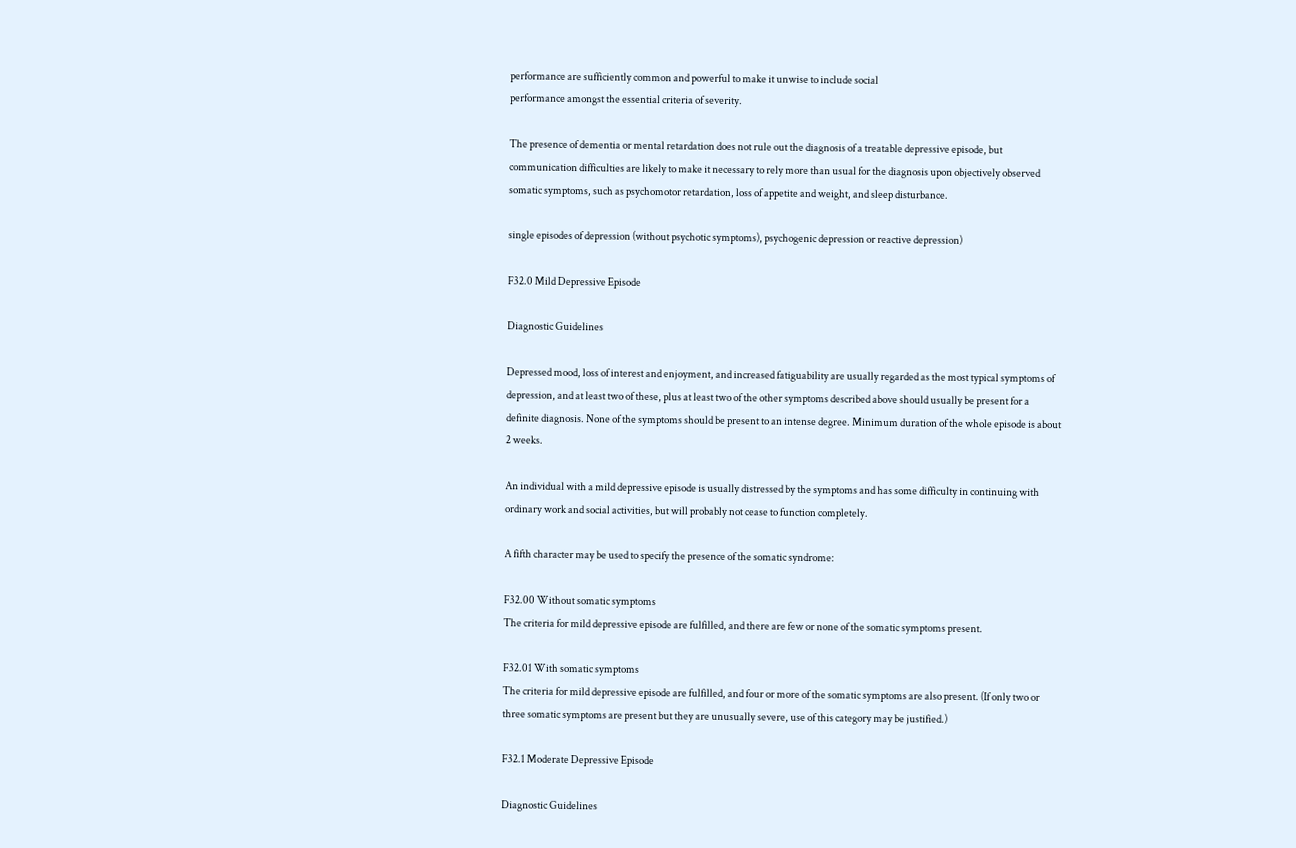performance are sufficiently common and powerful to make it unwise to include social
performance amongst the essential criteria of severity.

The presence of dementia or mental retardation does not rule out the diagnosis of a treatable depressive episode, but
communication difficulties are likely to make it necessary to rely more than usual for the diagnosis upon objectively observed
somatic symptoms, such as psychomotor retardation, loss of appetite and weight, and sleep disturbance.

single episodes of depression (without psychotic symptoms), psychogenic depression or reactive depression)

F32.0 Mild Depressive Episode

Diagnostic Guidelines

Depressed mood, loss of interest and enjoyment, and increased fatiguability are usually regarded as the most typical symptoms of
depression, and at least two of these, plus at least two of the other symptoms described above should usually be present for a
definite diagnosis. None of the symptoms should be present to an intense degree. Minimum duration of the whole episode is about
2 weeks.

An individual with a mild depressive episode is usually distressed by the symptoms and has some difficulty in continuing with
ordinary work and social activities, but will probably not cease to function completely.

A fifth character may be used to specify the presence of the somatic syndrome:

F32.00 Without somatic symptoms
The criteria for mild depressive episode are fulfilled, and there are few or none of the somatic symptoms present.

F32.01 With somatic symptoms
The criteria for mild depressive episode are fulfilled, and four or more of the somatic symptoms are also present. (If only two or
three somatic symptoms are present but they are unusually severe, use of this category may be justified.)

F32.1 Moderate Depressive Episode

Diagnostic Guidelines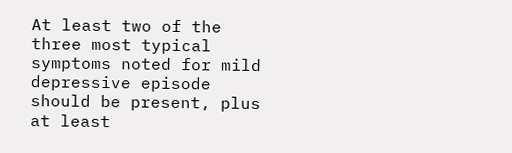At least two of the three most typical symptoms noted for mild depressive episode should be present, plus at least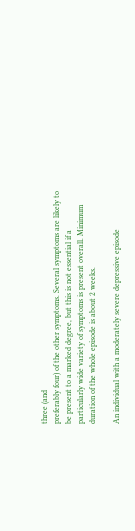three (and
preferably four) of the other symptoms. Several symptoms are likely to be present to a marked degree, but this is not essential if a
particularly wide variety of symptoms is present overall. Minimum duration of the whole episode is about 2 weeks.

An individual with a moderately severe depressive episode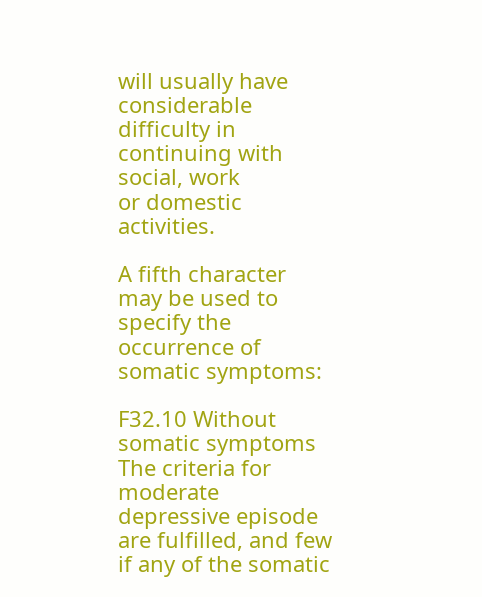will usually have considerable difficulty in continuing with social, work
or domestic activities.

A fifth character may be used to specify the occurrence of somatic symptoms:

F32.10 Without somatic symptoms
The criteria for moderate depressive episode are fulfilled, and few if any of the somatic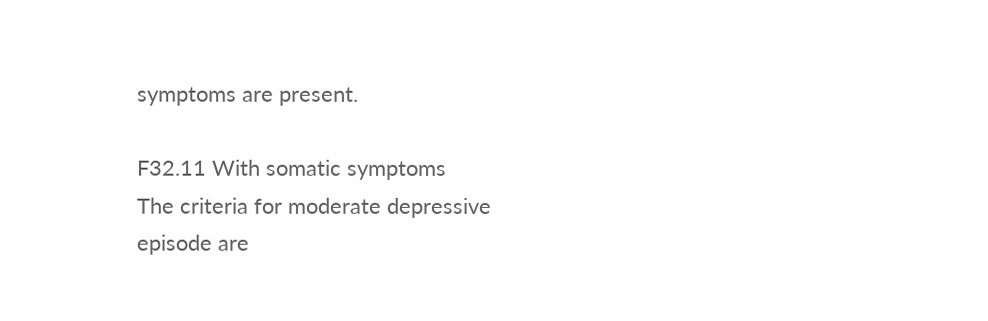symptoms are present.

F32.11 With somatic symptoms
The criteria for moderate depressive episode are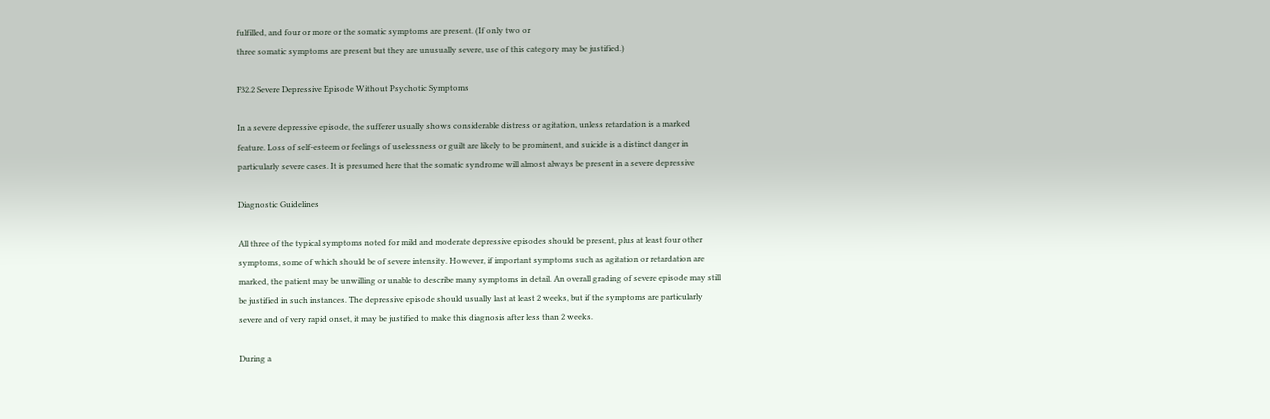fulfilled, and four or more or the somatic symptoms are present. (If only two or
three somatic symptoms are present but they are unusually severe, use of this category may be justified.)

F32.2 Severe Depressive Episode Without Psychotic Symptoms

In a severe depressive episode, the sufferer usually shows considerable distress or agitation, unless retardation is a marked
feature. Loss of self-esteem or feelings of uselessness or guilt are likely to be prominent, and suicide is a distinct danger in
particularly severe cases. It is presumed here that the somatic syndrome will almost always be present in a severe depressive

Diagnostic Guidelines

All three of the typical symptoms noted for mild and moderate depressive episodes should be present, plus at least four other
symptoms, some of which should be of severe intensity. However, if important symptoms such as agitation or retardation are
marked, the patient may be unwilling or unable to describe many symptoms in detail. An overall grading of severe episode may still
be justified in such instances. The depressive episode should usually last at least 2 weeks, but if the symptoms are particularly
severe and of very rapid onset, it may be justified to make this diagnosis after less than 2 weeks.

During a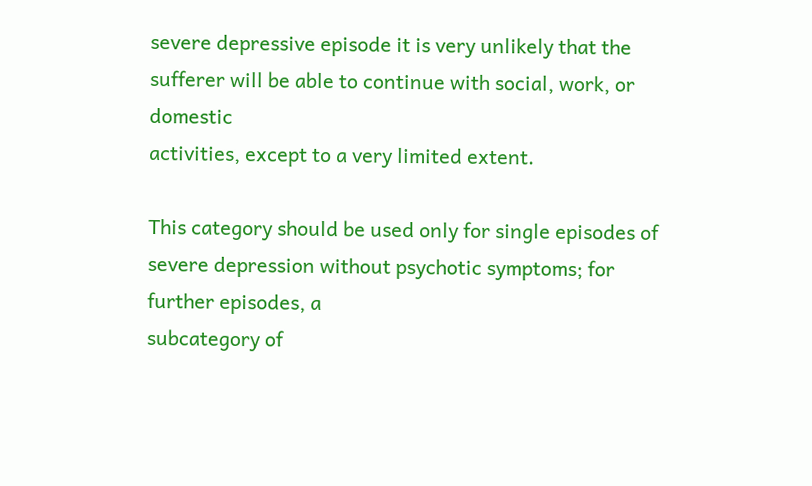severe depressive episode it is very unlikely that the sufferer will be able to continue with social, work, or domestic
activities, except to a very limited extent.

This category should be used only for single episodes of severe depression without psychotic symptoms; for further episodes, a
subcategory of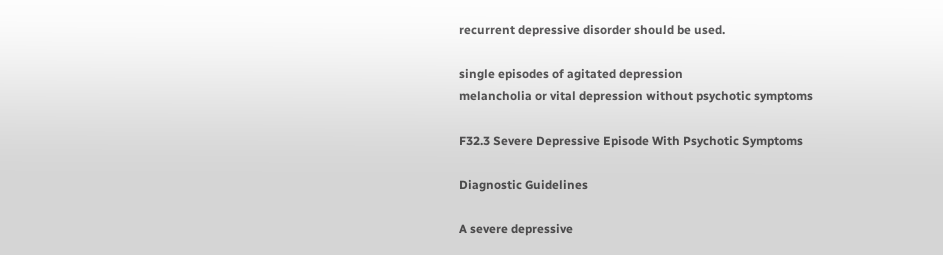recurrent depressive disorder should be used.

single episodes of agitated depression
melancholia or vital depression without psychotic symptoms

F32.3 Severe Depressive Episode With Psychotic Symptoms

Diagnostic Guidelines

A severe depressive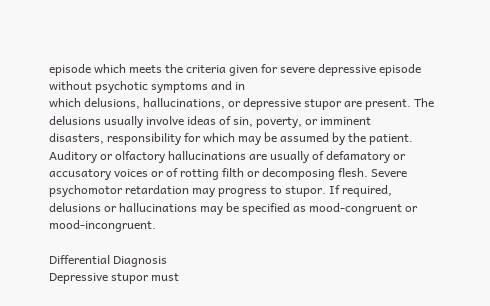episode which meets the criteria given for severe depressive episode without psychotic symptoms and in
which delusions, hallucinations, or depressive stupor are present. The delusions usually involve ideas of sin, poverty, or imminent
disasters, responsibility for which may be assumed by the patient. Auditory or olfactory hallucinations are usually of defamatory or
accusatory voices or of rotting filth or decomposing flesh. Severe psychomotor retardation may progress to stupor. If required,
delusions or hallucinations may be specified as mood-congruent or mood-incongruent.

Differential Diagnosis
Depressive stupor must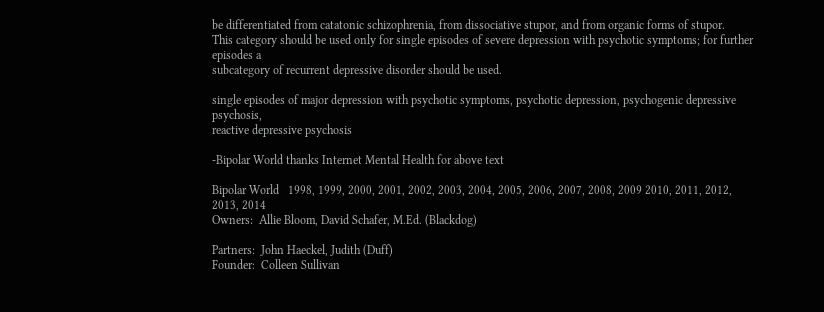be differentiated from catatonic schizophrenia, from dissociative stupor, and from organic forms of stupor.
This category should be used only for single episodes of severe depression with psychotic symptoms; for further episodes a
subcategory of recurrent depressive disorder should be used.

single episodes of major depression with psychotic symptoms, psychotic depression, psychogenic depressive psychosis,
reactive depressive psychosis

-Bipolar World thanks Internet Mental Health for above text

Bipolar World   1998, 1999, 2000, 2001, 2002, 2003, 2004, 2005, 2006, 2007, 2008, 2009 2010, 2011, 2012, 2013, 2014
Owners:  Allie Bloom, David Schafer, M.Ed. (Blackdog)

Partners:  John Haeckel, Judith (Duff)
Founder:  Colleen Sullivan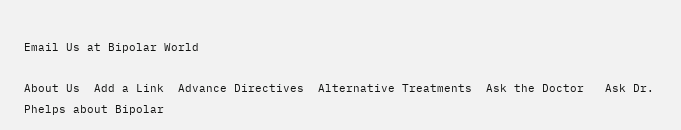Email Us at Bipolar World

About Us  Add a Link  Advance Directives  Alternative Treatments  Ask the Doctor   Ask Dr. Phelps about Bipolar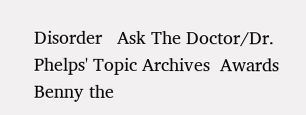Disorder   Ask The Doctor/Dr. Phelps' Topic Archives  Awards  Benny the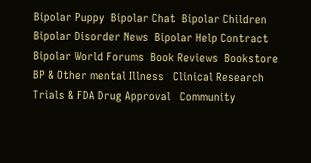Bipolar Puppy  Bipolar Chat  Bipolar Children  Bipolar Disorder News  Bipolar Help Contract  Bipolar World Forums  Book Reviews  Bookstore  BP & Other mental Illness   Clinical Research Trials & FDA Drug Approval   Community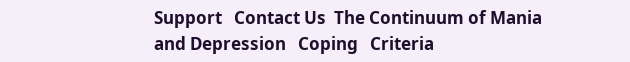Support   Contact Us  The Continuum of Mania and Depression   Coping   Criteria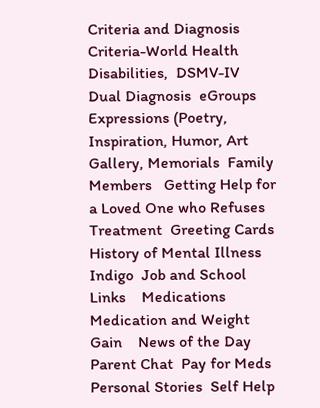Criteria and Diagnosis  Criteria-World Health Disabilities,  DSMV-IV   Dual Diagnosis  eGroups  Expressions (Poetry, Inspiration, Humor, Art Gallery, Memorials  Family Members   Getting Help for a Loved One who Refuses Treatment  Greeting Cards  History of Mental Illness  Indigo  Job and School  Links    Medications   Medication and Weight Gain    News of the Day  Parent Chat  Pay for Meds  Personal Stories  Self Help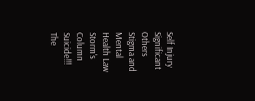Self Injury  Significant Others  Stigma and Mental Health Law  Storm's Column  Suicide!!!  The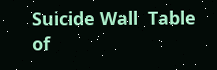Suicide Wall  Table of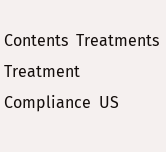Contents  Treatments  Treatment Compliance  US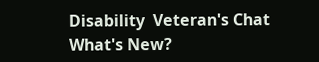Disability  Veteran's Chat  What's New?